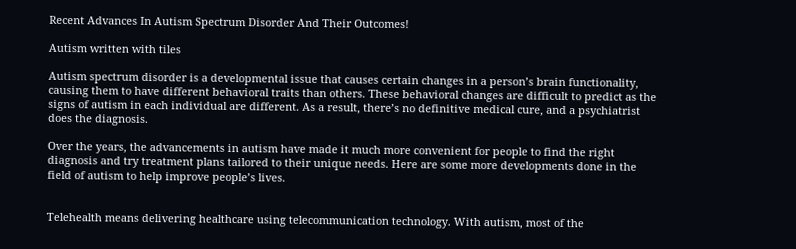Recent Advances In Autism Spectrum Disorder And Their Outcomes!

Autism written with tiles

Autism spectrum disorder is a developmental issue that causes certain changes in a person’s brain functionality, causing them to have different behavioral traits than others. These behavioral changes are difficult to predict as the signs of autism in each individual are different. As a result, there’s no definitive medical cure, and a psychiatrist does the diagnosis.

Over the years, the advancements in autism have made it much more convenient for people to find the right diagnosis and try treatment plans tailored to their unique needs. Here are some more developments done in the field of autism to help improve people’s lives.


Telehealth means delivering healthcare using telecommunication technology. With autism, most of the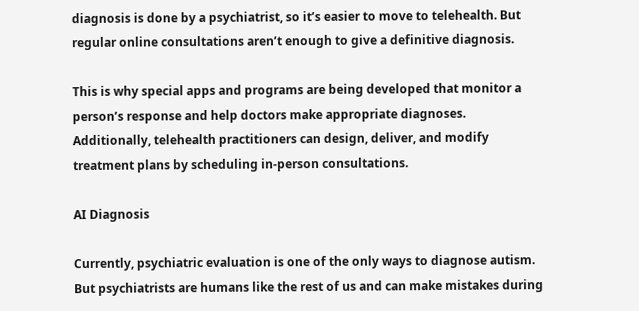diagnosis is done by a psychiatrist, so it’s easier to move to telehealth. But regular online consultations aren’t enough to give a definitive diagnosis.

This is why special apps and programs are being developed that monitor a person’s response and help doctors make appropriate diagnoses. Additionally, telehealth practitioners can design, deliver, and modify treatment plans by scheduling in-person consultations.

AI Diagnosis

Currently, psychiatric evaluation is one of the only ways to diagnose autism. But psychiatrists are humans like the rest of us and can make mistakes during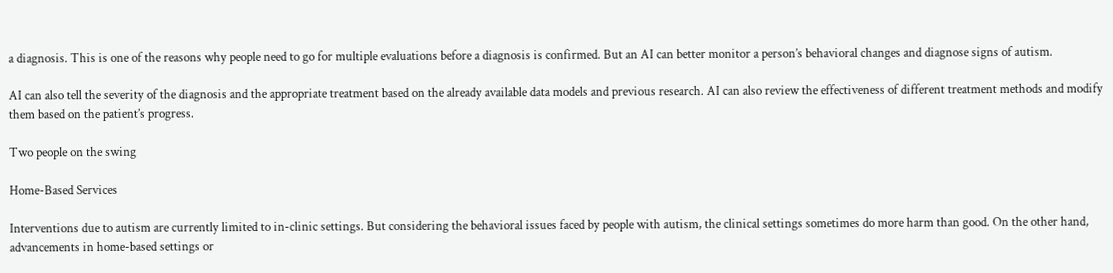a diagnosis. This is one of the reasons why people need to go for multiple evaluations before a diagnosis is confirmed. But an AI can better monitor a person’s behavioral changes and diagnose signs of autism.

AI can also tell the severity of the diagnosis and the appropriate treatment based on the already available data models and previous research. AI can also review the effectiveness of different treatment methods and modify them based on the patient’s progress.

Two people on the swing

Home-Based Services

Interventions due to autism are currently limited to in-clinic settings. But considering the behavioral issues faced by people with autism, the clinical settings sometimes do more harm than good. On the other hand, advancements in home-based settings or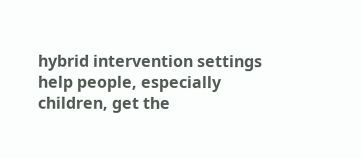hybrid intervention settings help people, especially children, get the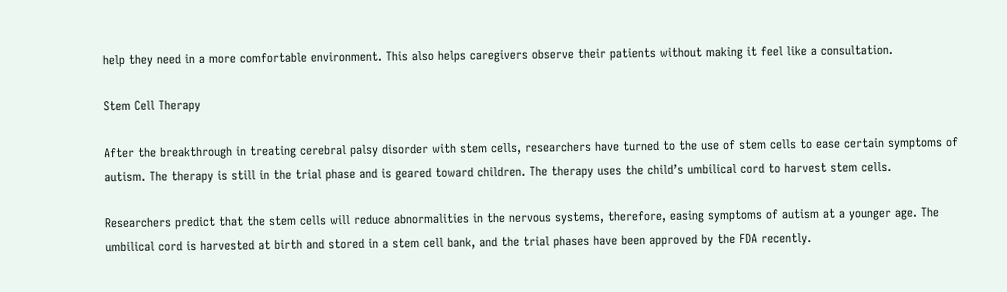help they need in a more comfortable environment. This also helps caregivers observe their patients without making it feel like a consultation.

Stem Cell Therapy

After the breakthrough in treating cerebral palsy disorder with stem cells, researchers have turned to the use of stem cells to ease certain symptoms of autism. The therapy is still in the trial phase and is geared toward children. The therapy uses the child’s umbilical cord to harvest stem cells.

Researchers predict that the stem cells will reduce abnormalities in the nervous systems, therefore, easing symptoms of autism at a younger age. The umbilical cord is harvested at birth and stored in a stem cell bank, and the trial phases have been approved by the FDA recently.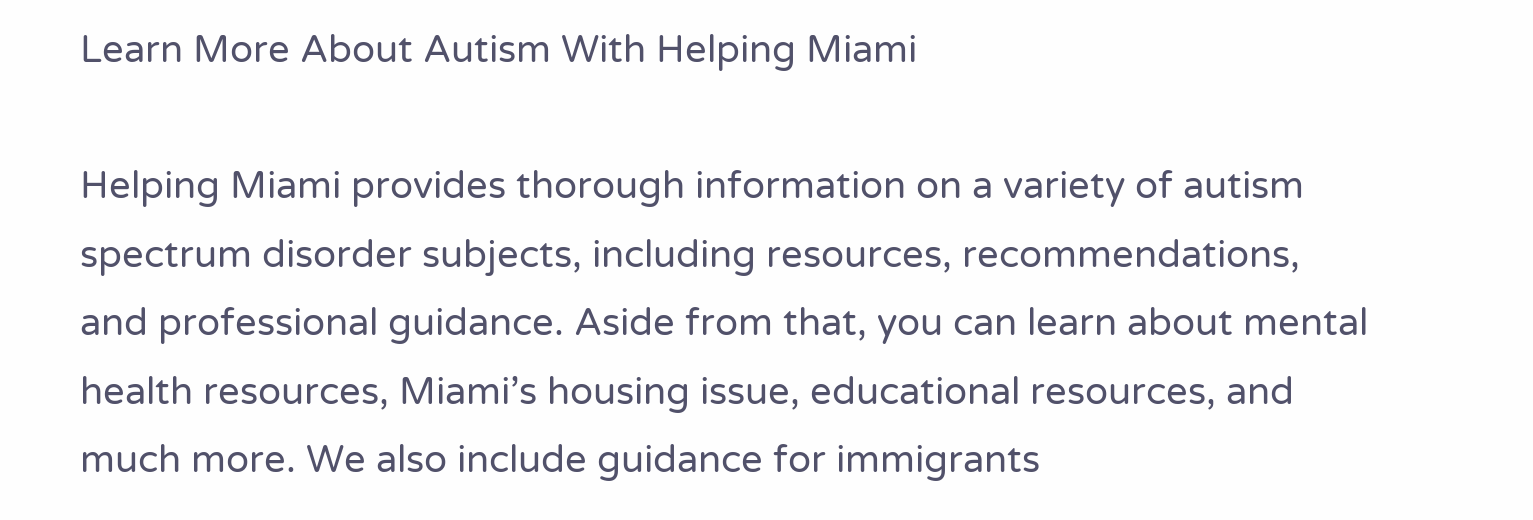Learn More About Autism With Helping Miami

Helping Miami provides thorough information on a variety of autism spectrum disorder subjects, including resources, recommendations, and professional guidance. Aside from that, you can learn about mental health resources, Miami’s housing issue, educational resources, and much more. We also include guidance for immigrants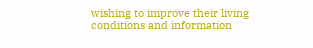wishing to improve their living conditions and information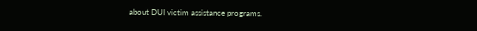about DUI victim assistance programs.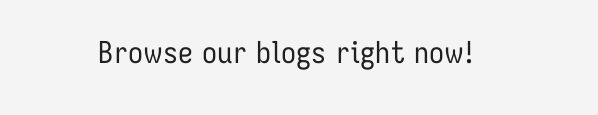Browse our blogs right now!